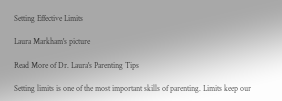Setting Effective Limits

Laura Markham's picture

Read More of Dr. Laura's Parenting Tips

Setting limits is one of the most important skills of parenting. Limits keep our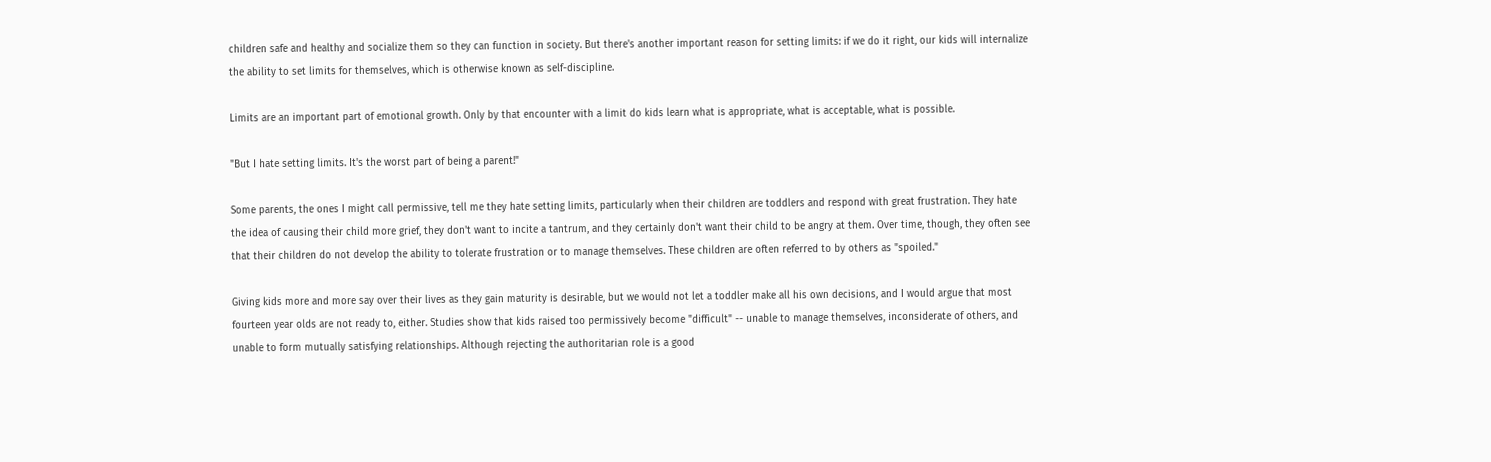children safe and healthy and socialize them so they can function in society. But there's another important reason for setting limits: if we do it right, our kids will internalize the ability to set limits for themselves, which is otherwise known as self-discipline.

Limits are an important part of emotional growth. Only by that encounter with a limit do kids learn what is appropriate, what is acceptable, what is possible.

"But I hate setting limits. It's the worst part of being a parent!"

Some parents, the ones I might call permissive, tell me they hate setting limits, particularly when their children are toddlers and respond with great frustration. They hate the idea of causing their child more grief, they don't want to incite a tantrum, and they certainly don't want their child to be angry at them. Over time, though, they often see that their children do not develop the ability to tolerate frustration or to manage themselves. These children are often referred to by others as "spoiled."

Giving kids more and more say over their lives as they gain maturity is desirable, but we would not let a toddler make all his own decisions, and I would argue that most fourteen year olds are not ready to, either. Studies show that kids raised too permissively become "difficult" -- unable to manage themselves, inconsiderate of others, and unable to form mutually satisfying relationships. Although rejecting the authoritarian role is a good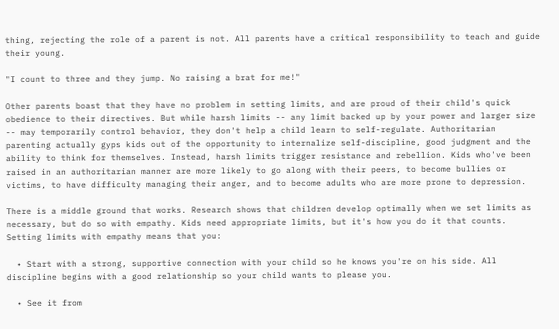thing, rejecting the role of a parent is not. All parents have a critical responsibility to teach and guide their young.

"I count to three and they jump. No raising a brat for me!"

Other parents boast that they have no problem in setting limits, and are proud of their child's quick obedience to their directives. But while harsh limits -- any limit backed up by your power and larger size -- may temporarily control behavior, they don't help a child learn to self-regulate. Authoritarian parenting actually gyps kids out of the opportunity to internalize self-discipline, good judgment and the ability to think for themselves. Instead, harsh limits trigger resistance and rebellion. Kids who've been raised in an authoritarian manner are more likely to go along with their peers, to become bullies or victims, to have difficulty managing their anger, and to become adults who are more prone to depression.

There is a middle ground that works. Research shows that children develop optimally when we set limits as necessary, but do so with empathy. Kids need appropriate limits, but it's how you do it that counts. Setting limits with empathy means that you:

  • Start with a strong, supportive connection with your child so he knows you're on his side. All discipline begins with a good relationship so your child wants to please you.

  • See it from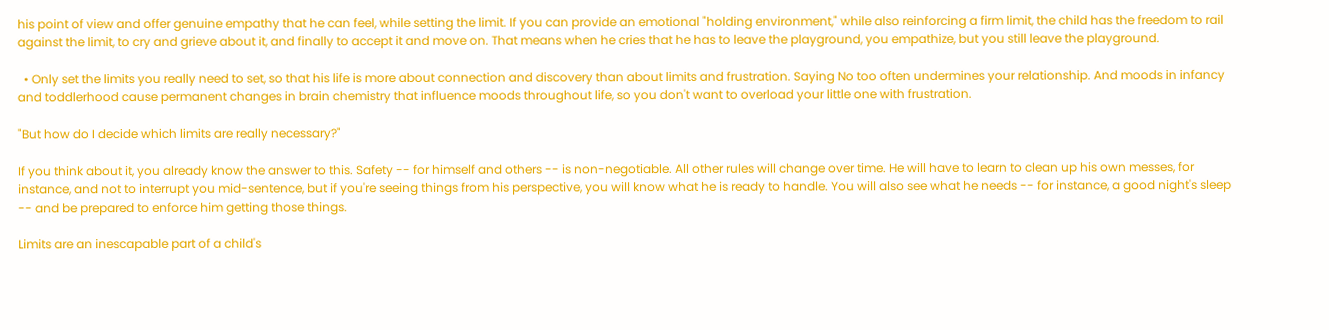his point of view and offer genuine empathy that he can feel, while setting the limit. If you can provide an emotional "holding environment," while also reinforcing a firm limit, the child has the freedom to rail against the limit, to cry and grieve about it, and finally to accept it and move on. That means when he cries that he has to leave the playground, you empathize, but you still leave the playground.

  • Only set the limits you really need to set, so that his life is more about connection and discovery than about limits and frustration. Saying No too often undermines your relationship. And moods in infancy and toddlerhood cause permanent changes in brain chemistry that influence moods throughout life, so you don't want to overload your little one with frustration.

"But how do I decide which limits are really necessary?"

If you think about it, you already know the answer to this. Safety -- for himself and others -- is non-negotiable. All other rules will change over time. He will have to learn to clean up his own messes, for instance, and not to interrupt you mid-sentence, but if you're seeing things from his perspective, you will know what he is ready to handle. You will also see what he needs -- for instance, a good night's sleep -- and be prepared to enforce him getting those things.

Limits are an inescapable part of a child's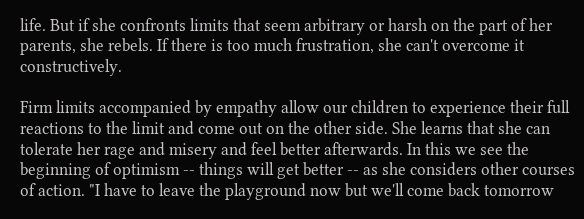life. But if she confronts limits that seem arbitrary or harsh on the part of her parents, she rebels. If there is too much frustration, she can't overcome it constructively.

Firm limits accompanied by empathy allow our children to experience their full reactions to the limit and come out on the other side. She learns that she can tolerate her rage and misery and feel better afterwards. In this we see the beginning of optimism -- things will get better -- as she considers other courses of action. "I have to leave the playground now but we'll come back tomorrow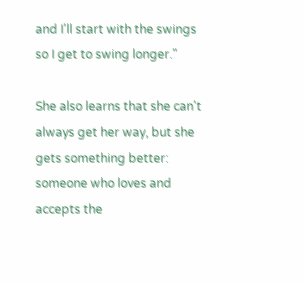and I'll start with the swings so I get to swing longer."

She also learns that she can't always get her way, but she gets something better: someone who loves and accepts the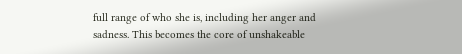full range of who she is, including her anger and sadness. This becomes the core of unshakeable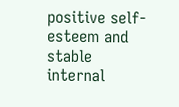positive self-esteem and stable internal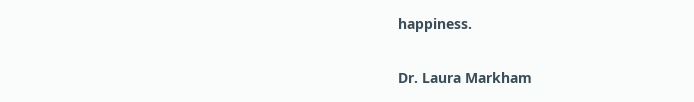happiness.

Dr. Laura Markham